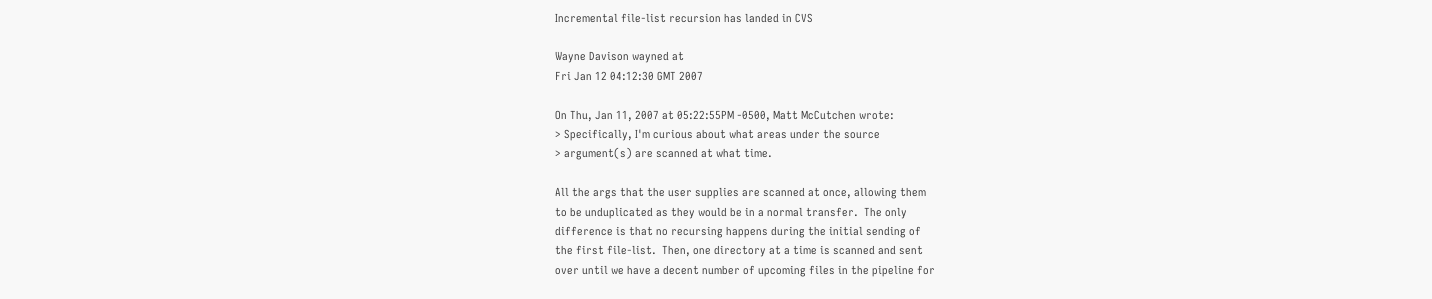Incremental file-list recursion has landed in CVS

Wayne Davison wayned at
Fri Jan 12 04:12:30 GMT 2007

On Thu, Jan 11, 2007 at 05:22:55PM -0500, Matt McCutchen wrote:
> Specifically, I'm curious about what areas under the source
> argument(s) are scanned at what time.

All the args that the user supplies are scanned at once, allowing them
to be unduplicated as they would be in a normal transfer.  The only
difference is that no recursing happens during the initial sending of
the first file-list.  Then, one directory at a time is scanned and sent
over until we have a decent number of upcoming files in the pipeline for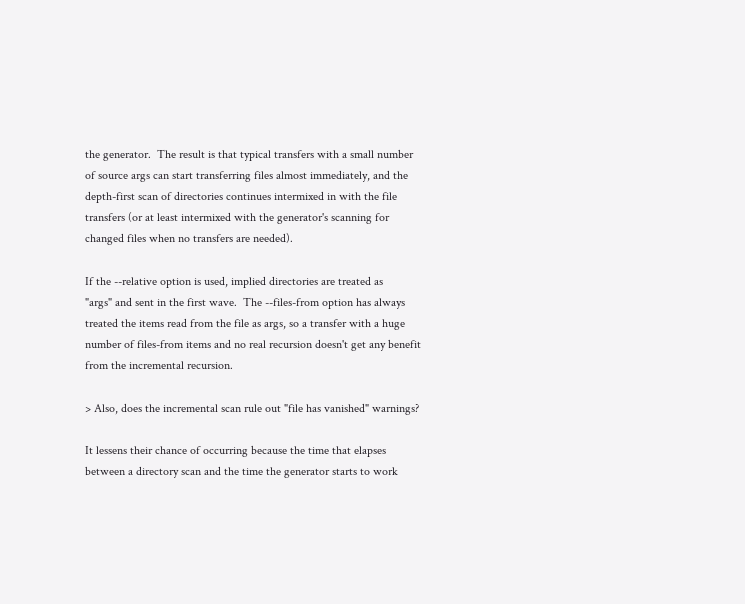the generator.  The result is that typical transfers with a small number
of source args can start transferring files almost immediately, and the
depth-first scan of directories continues intermixed in with the file
transfers (or at least intermixed with the generator's scanning for
changed files when no transfers are needed).

If the --relative option is used, implied directories are treated as
"args" and sent in the first wave.  The --files-from option has always
treated the items read from the file as args, so a transfer with a huge
number of files-from items and no real recursion doesn't get any benefit
from the incremental recursion.

> Also, does the incremental scan rule out "file has vanished" warnings?

It lessens their chance of occurring because the time that elapses
between a directory scan and the time the generator starts to work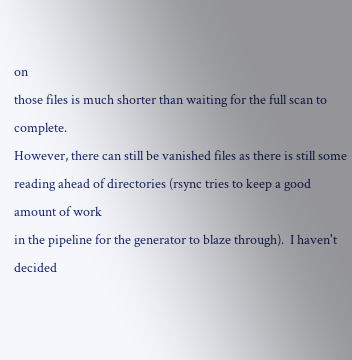on
those files is much shorter than waiting for the full scan to complete.
However, there can still be vanished files as there is still some
reading ahead of directories (rsync tries to keep a good amount of work
in the pipeline for the generator to blaze through).  I haven't decided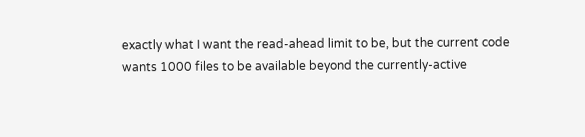exactly what I want the read-ahead limit to be, but the current code
wants 1000 files to be available beyond the currently-active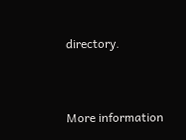directory.


More information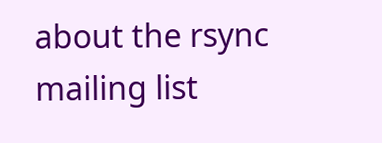about the rsync mailing list